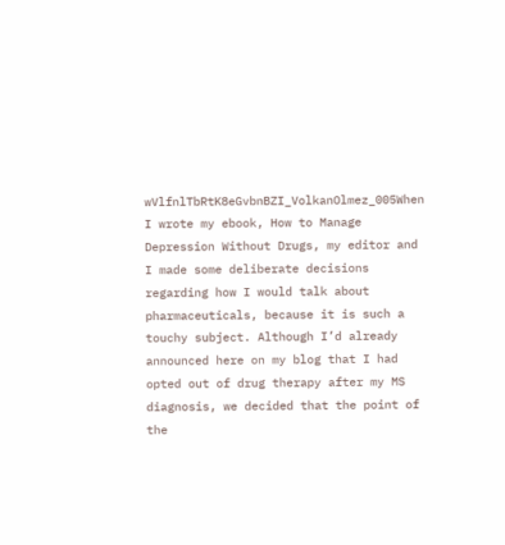wVlfnlTbRtK8eGvbnBZI_VolkanOlmez_005When I wrote my ebook, How to Manage Depression Without Drugs, my editor and I made some deliberate decisions regarding how I would talk about pharmaceuticals, because it is such a touchy subject. Although I’d already announced here on my blog that I had opted out of drug therapy after my MS diagnosis, we decided that the point of the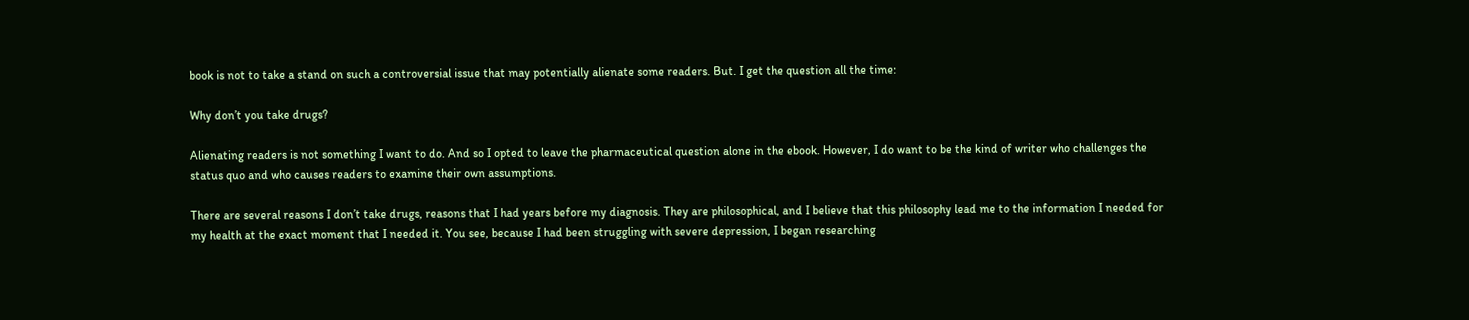book is not to take a stand on such a controversial issue that may potentially alienate some readers. But. I get the question all the time:

Why don’t you take drugs?

Alienating readers is not something I want to do. And so I opted to leave the pharmaceutical question alone in the ebook. However, I do want to be the kind of writer who challenges the status quo and who causes readers to examine their own assumptions.

There are several reasons I don’t take drugs, reasons that I had years before my diagnosis. They are philosophical, and I believe that this philosophy lead me to the information I needed for my health at the exact moment that I needed it. You see, because I had been struggling with severe depression, I began researching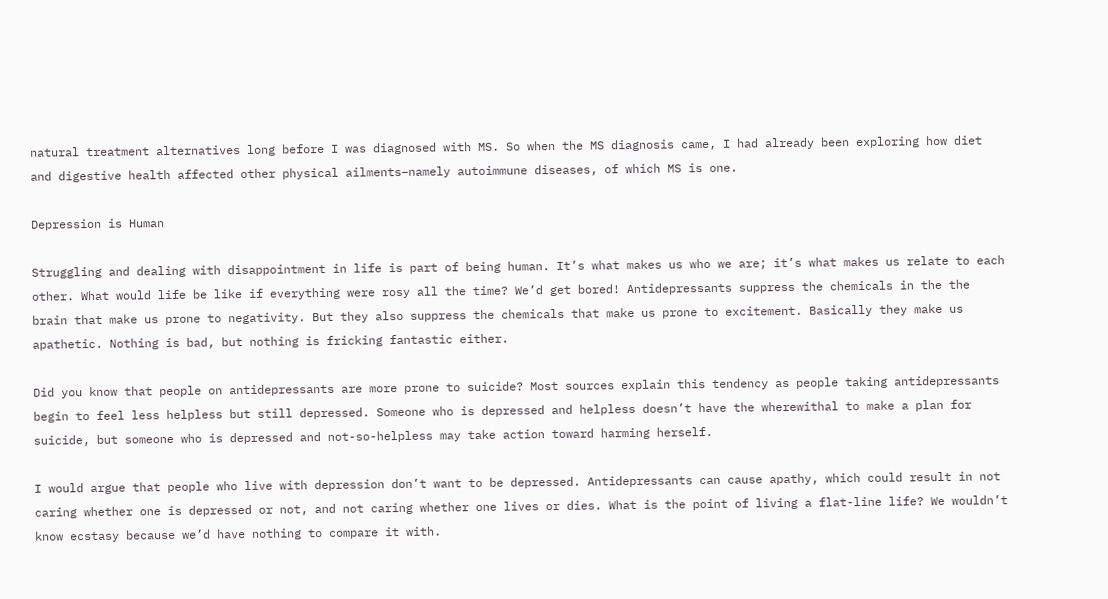natural treatment alternatives long before I was diagnosed with MS. So when the MS diagnosis came, I had already been exploring how diet and digestive health affected other physical ailments–namely autoimmune diseases, of which MS is one.

Depression is Human

Struggling and dealing with disappointment in life is part of being human. It’s what makes us who we are; it’s what makes us relate to each other. What would life be like if everything were rosy all the time? We’d get bored! Antidepressants suppress the chemicals in the the brain that make us prone to negativity. But they also suppress the chemicals that make us prone to excitement. Basically they make us apathetic. Nothing is bad, but nothing is fricking fantastic either.

Did you know that people on antidepressants are more prone to suicide? Most sources explain this tendency as people taking antidepressants begin to feel less helpless but still depressed. Someone who is depressed and helpless doesn’t have the wherewithal to make a plan for suicide, but someone who is depressed and not-so-helpless may take action toward harming herself.

I would argue that people who live with depression don’t want to be depressed. Antidepressants can cause apathy, which could result in not caring whether one is depressed or not, and not caring whether one lives or dies. What is the point of living a flat-line life? We wouldn’t know ecstasy because we’d have nothing to compare it with.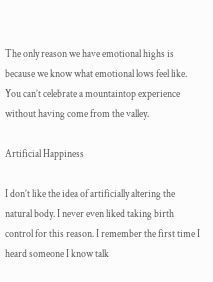The only reason we have emotional highs is because we know what emotional lows feel like. You can’t celebrate a mountaintop experience without having come from the valley.

Artificial Happiness

I don’t like the idea of artificially altering the natural body. I never even liked taking birth control for this reason. I remember the first time I heard someone I know talk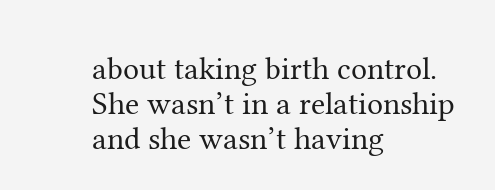about taking birth control. She wasn’t in a relationship and she wasn’t having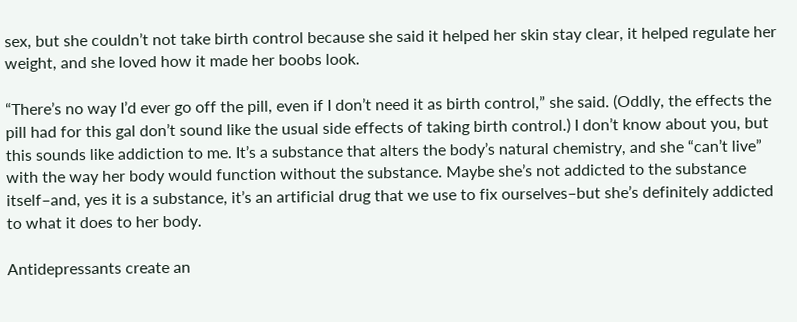sex, but she couldn’t not take birth control because she said it helped her skin stay clear, it helped regulate her weight, and she loved how it made her boobs look.

“There’s no way I’d ever go off the pill, even if I don’t need it as birth control,” she said. (Oddly, the effects the pill had for this gal don’t sound like the usual side effects of taking birth control.) I don’t know about you, but this sounds like addiction to me. It’s a substance that alters the body’s natural chemistry, and she “can’t live” with the way her body would function without the substance. Maybe she’s not addicted to the substance itself–and, yes it is a substance, it’s an artificial drug that we use to fix ourselves–but she’s definitely addicted to what it does to her body.

Antidepressants create an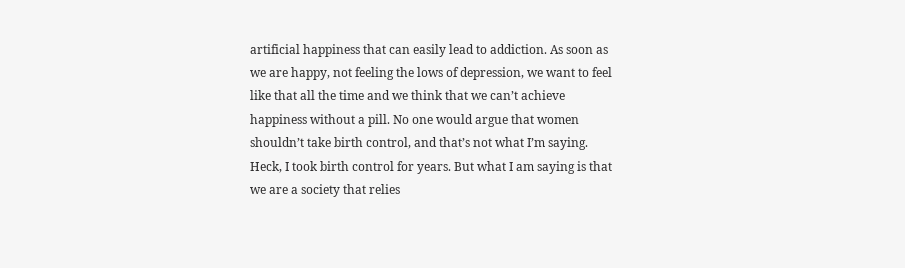artificial happiness that can easily lead to addiction. As soon as we are happy, not feeling the lows of depression, we want to feel like that all the time and we think that we can’t achieve happiness without a pill. No one would argue that women shouldn’t take birth control, and that’s not what I’m saying. Heck, I took birth control for years. But what I am saying is that we are a society that relies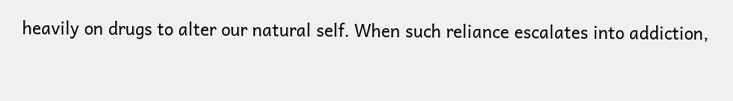heavily on drugs to alter our natural self. When such reliance escalates into addiction,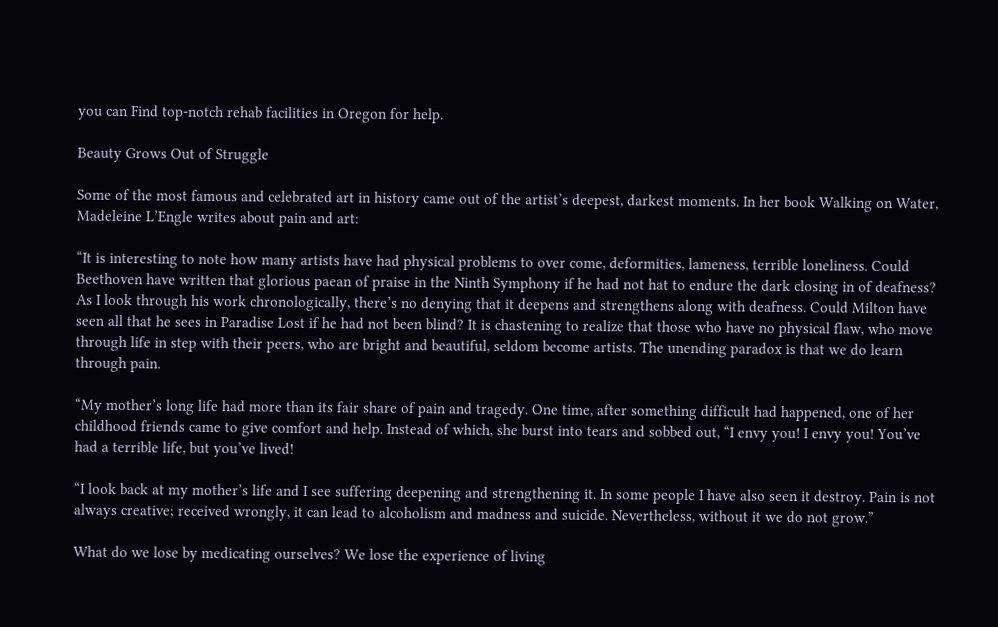you can Find top-notch rehab facilities in Oregon for help.

Beauty Grows Out of Struggle

Some of the most famous and celebrated art in history came out of the artist’s deepest, darkest moments. In her book Walking on Water, Madeleine L’Engle writes about pain and art:

“It is interesting to note how many artists have had physical problems to over come, deformities, lameness, terrible loneliness. Could Beethoven have written that glorious paean of praise in the Ninth Symphony if he had not hat to endure the dark closing in of deafness? As I look through his work chronologically, there’s no denying that it deepens and strengthens along with deafness. Could Milton have seen all that he sees in Paradise Lost if he had not been blind? It is chastening to realize that those who have no physical flaw, who move through life in step with their peers, who are bright and beautiful, seldom become artists. The unending paradox is that we do learn through pain.

“My mother’s long life had more than its fair share of pain and tragedy. One time, after something difficult had happened, one of her childhood friends came to give comfort and help. Instead of which, she burst into tears and sobbed out, “I envy you! I envy you! You’ve had a terrible life, but you’ve lived!

“I look back at my mother’s life and I see suffering deepening and strengthening it. In some people I have also seen it destroy. Pain is not always creative; received wrongly, it can lead to alcoholism and madness and suicide. Nevertheless, without it we do not grow.”

What do we lose by medicating ourselves? We lose the experience of living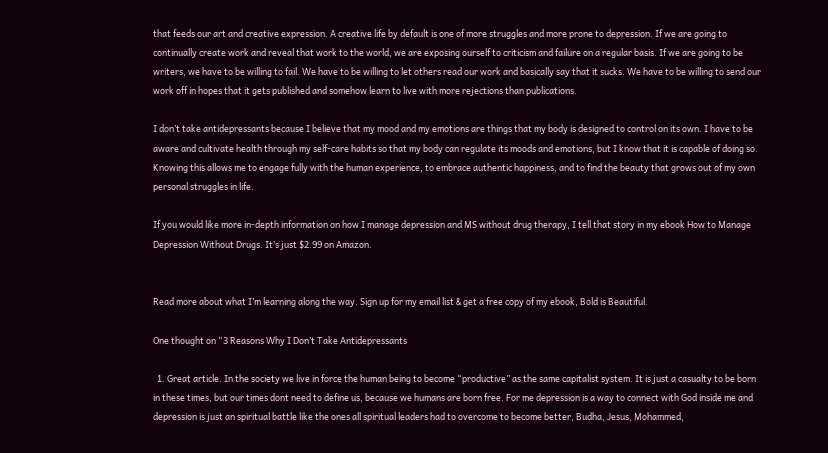that feeds our art and creative expression. A creative life by default is one of more struggles and more prone to depression. If we are going to continually create work and reveal that work to the world, we are exposing ourself to criticism and failure on a regular basis. If we are going to be writers, we have to be willing to fail. We have to be willing to let others read our work and basically say that it sucks. We have to be willing to send our work off in hopes that it gets published and somehow learn to live with more rejections than publications.

I don’t take antidepressants because I believe that my mood and my emotions are things that my body is designed to control on its own. I have to be aware and cultivate health through my self-care habits so that my body can regulate its moods and emotions, but I know that it is capable of doing so. Knowing this allows me to engage fully with the human experience, to embrace authentic happiness, and to find the beauty that grows out of my own personal struggles in life.

If you would like more in-depth information on how I manage depression and MS without drug therapy, I tell that story in my ebook How to Manage Depression Without Drugs. It’s just $2.99 on Amazon.


Read more about what I’m learning along the way. Sign up for my email list & get a free copy of my ebook, Bold is Beautiful.

One thought on “3 Reasons Why I Don’t Take Antidepressants

  1. Great article. In the society we live in force the human being to become “productive” as the same capitalist system. It is just a casualty to be born in these times, but our times dont need to define us, because we humans are born free. For me depression is a way to connect with God inside me and depression is just an spiritual battle like the ones all spiritual leaders had to overcome to become better, Budha, Jesus, Mohammed,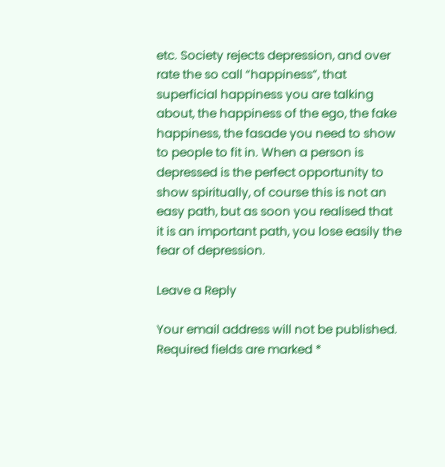etc. Society rejects depression, and over rate the so call “happiness”, that superficial happiness you are talking about, the happiness of the ego, the fake happiness, the fasade you need to show to people to fit in. When a person is depressed is the perfect opportunity to show spiritually, of course this is not an easy path, but as soon you realised that it is an important path, you lose easily the fear of depression.

Leave a Reply

Your email address will not be published. Required fields are marked *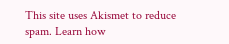This site uses Akismet to reduce spam. Learn how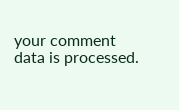your comment data is processed.